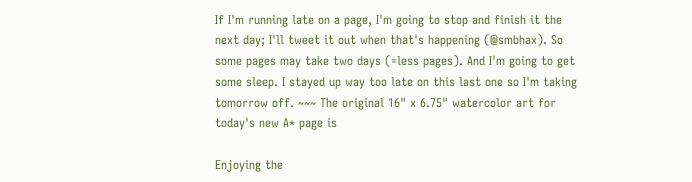If I'm running late on a page, I'm going to stop and finish it the next day; I'll tweet it out when that's happening (@smbhax). So some pages may take two days (=less pages). And I'm going to get some sleep. I stayed up way too late on this last one so I'm taking tomorrow off. ~~~ The original 16" x 6.75" watercolor art for today's new A* page is

Enjoying the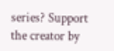series? Support the creator by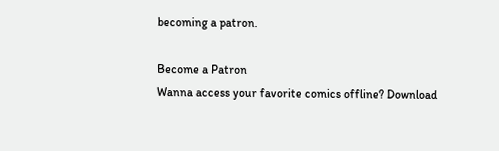becoming a patron.

Become a Patron
Wanna access your favorite comics offline? Download